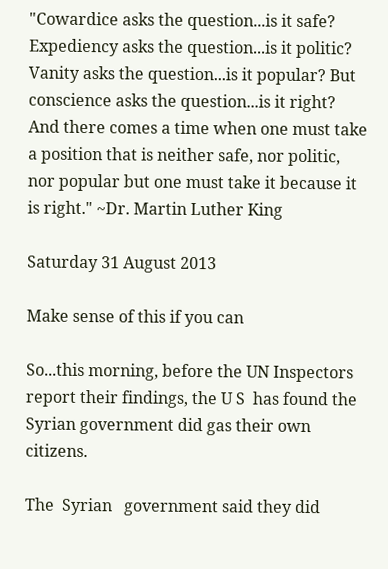"Cowardice asks the question...is it safe? Expediency asks the question...is it politic? Vanity asks the question...is it popular? But conscience asks the question...is it right? And there comes a time when one must take a position that is neither safe, nor politic, nor popular but one must take it because it is right." ~Dr. Martin Luther King

Saturday 31 August 2013

Make sense of this if you can

So...this morning, before the UN Inspectors report their findings, the U S  has found the Syrian government did gas their own citizens.

The  Syrian   government said they did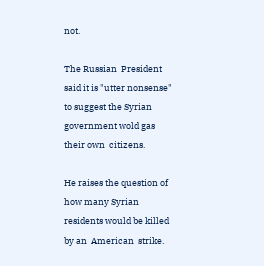not.

The Russian  President   said it is "utter nonsense" to suggest the Syrian government wold gas their own  citizens.

He raises the question of how many Syrian residents would be killed by an  American  strike.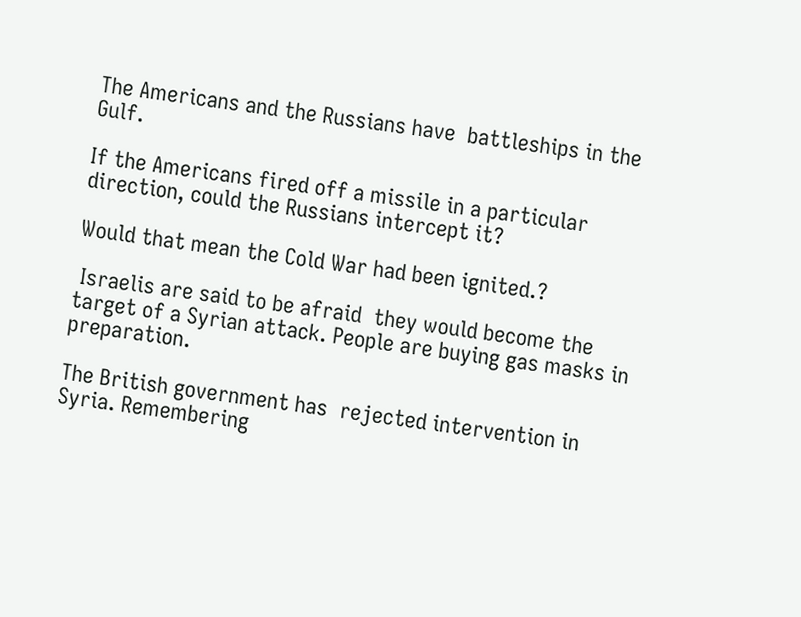The Americans and the Russians have  battleships in the Gulf.

If the Americans fired off a missile in a particular direction, could the Russians intercept it?

Would that mean the Cold War had been ignited.?

 Israelis are said to be afraid  they would become the target of a Syrian attack. People are buying gas masks in preparation.

The British government has  rejected intervention in Syria. Remembering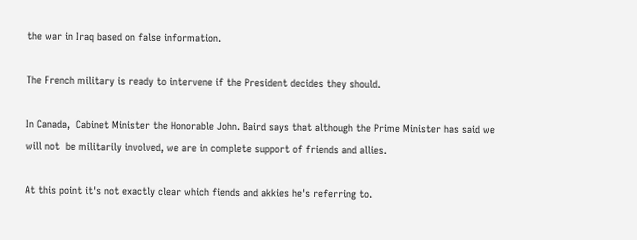the war in Iraq based on false information.

The French military is ready to intervene if the President decides they should.

In Canada,  Cabinet Minister the Honorable John. Baird says that although the Prime Minister has said we will not  be militarily involved, we are in complete support of friends and allies.

At this point it's not exactly clear which fiends and akkies he's referring to.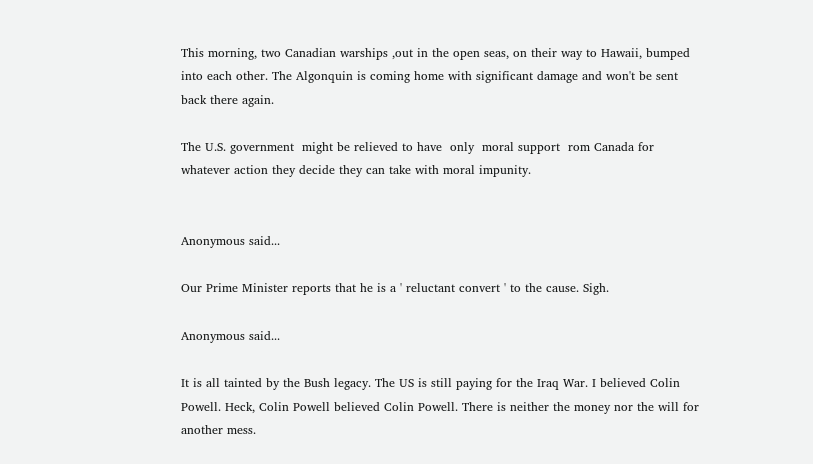This morning, two Canadian warships ,out in the open seas, on their way to Hawaii, bumped into each other. The Algonquin is coming home with significant damage and won't be sent back there again.

The U.S. government  might be relieved to have  only  moral support  rom Canada for whatever action they decide they can take with moral impunity.


Anonymous said...

Our Prime Minister reports that he is a ' reluctant convert ' to the cause. Sigh.

Anonymous said...

It is all tainted by the Bush legacy. The US is still paying for the Iraq War. I believed Colin Powell. Heck, Colin Powell believed Colin Powell. There is neither the money nor the will for another mess.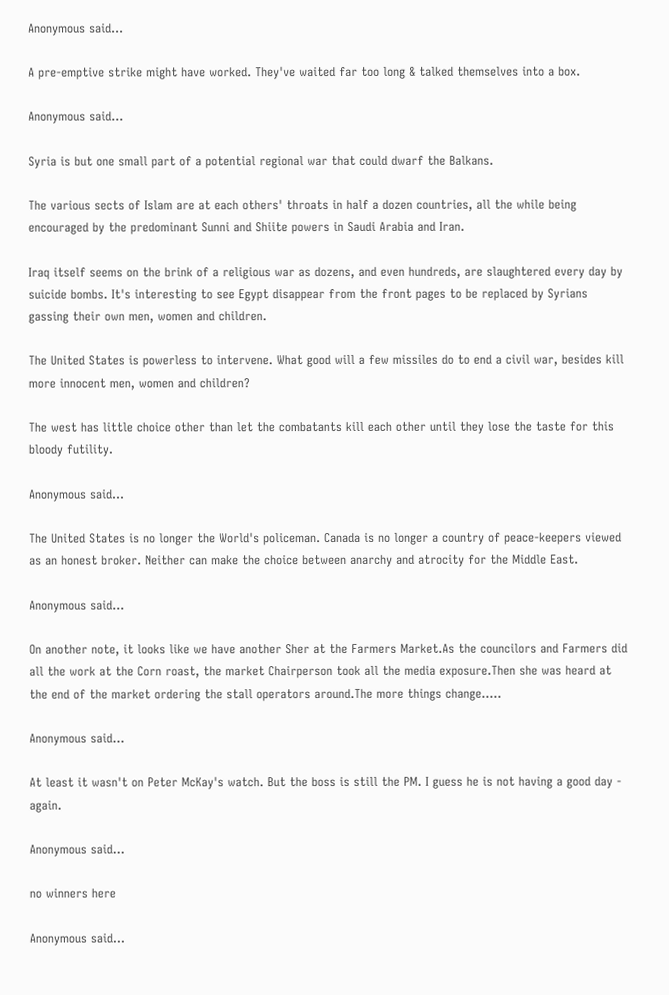Anonymous said...

A pre-emptive strike might have worked. They've waited far too long & talked themselves into a box.

Anonymous said...

Syria is but one small part of a potential regional war that could dwarf the Balkans.

The various sects of Islam are at each others' throats in half a dozen countries, all the while being encouraged by the predominant Sunni and Shiite powers in Saudi Arabia and Iran.

Iraq itself seems on the brink of a religious war as dozens, and even hundreds, are slaughtered every day by suicide bombs. It's interesting to see Egypt disappear from the front pages to be replaced by Syrians gassing their own men, women and children.

The United States is powerless to intervene. What good will a few missiles do to end a civil war, besides kill more innocent men, women and children?

The west has little choice other than let the combatants kill each other until they lose the taste for this bloody futility.

Anonymous said...

The United States is no longer the World's policeman. Canada is no longer a country of peace-keepers viewed as an honest broker. Neither can make the choice between anarchy and atrocity for the Middle East.

Anonymous said...

On another note, it looks like we have another Sher at the Farmers Market.As the councilors and Farmers did all the work at the Corn roast, the market Chairperson took all the media exposure.Then she was heard at the end of the market ordering the stall operators around.The more things change.....

Anonymous said...

At least it wasn't on Peter McKay's watch. But the boss is still the PM. I guess he is not having a good day - again.

Anonymous said...

no winners here

Anonymous said...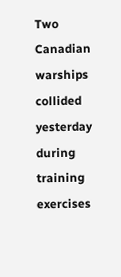Two Canadian warships collided yesterday during training exercises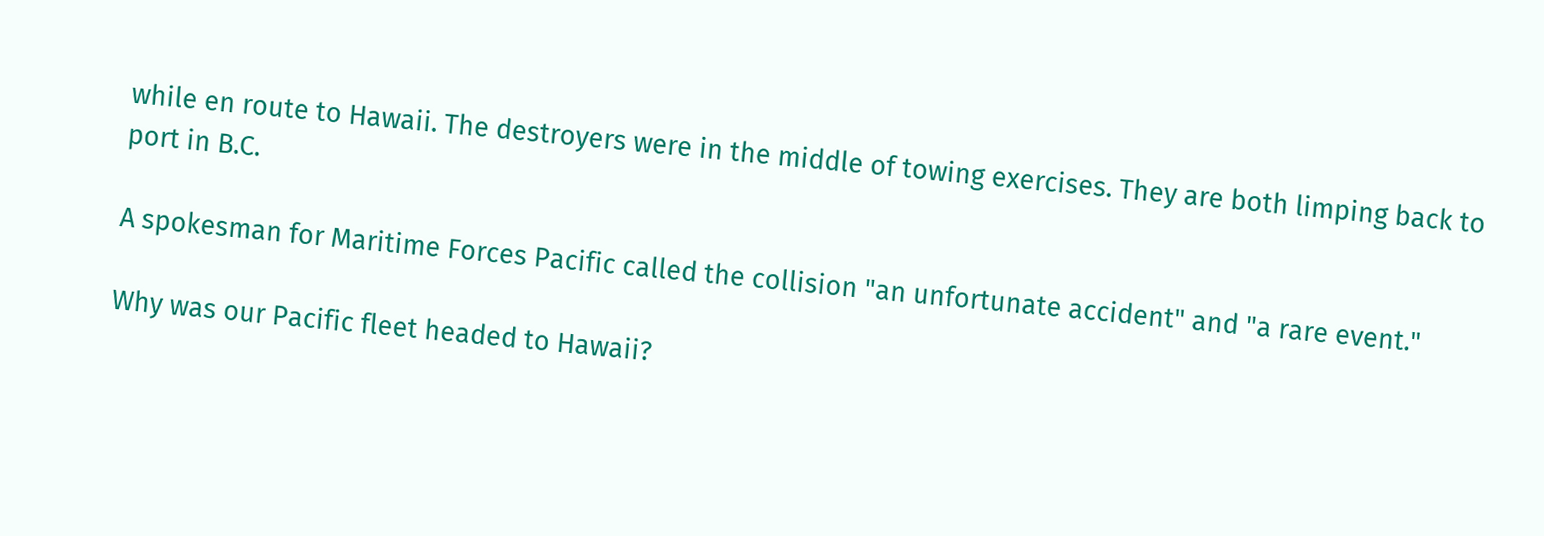while en route to Hawaii. The destroyers were in the middle of towing exercises. They are both limping back to port in B.C.

A spokesman for Maritime Forces Pacific called the collision "an unfortunate accident" and "a rare event."

Why was our Pacific fleet headed to Hawaii?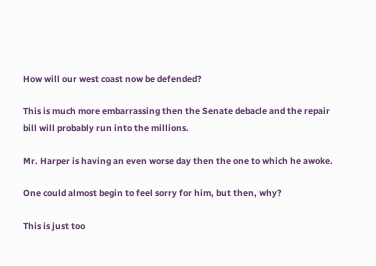How will our west coast now be defended?

This is much more embarrassing then the Senate debacle and the repair bill will probably run into the millions.

Mr. Harper is having an even worse day then the one to which he awoke.

One could almost begin to feel sorry for him, but then, why?

This is just too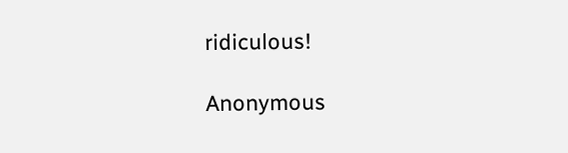ridiculous!

Anonymous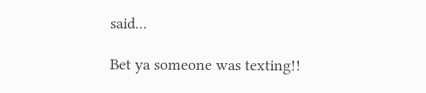said...

Bet ya someone was texting!!